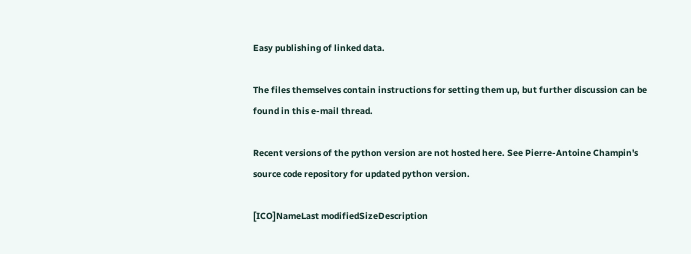Easy publishing of linked data.

The files themselves contain instructions for setting them up, but further discussion can be found in this e-mail thread.

Recent versions of the python version are not hosted here. See Pierre-Antoine Champin's source code repository for updated python version.

[ICO]NameLast modifiedSizeDescription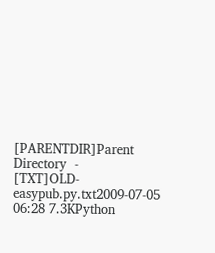[PARENTDIR]Parent Directory  -
[TXT]OLD-easypub.py.txt2009-07-05 06:28 7.3KPython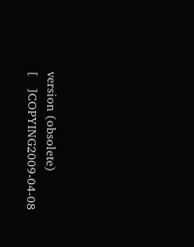version (obsolete)
[   ]COPYING2009-04-08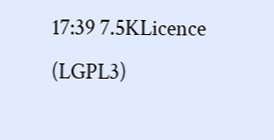17:39 7.5KLicence (LGPL3)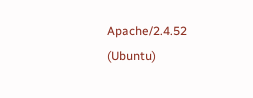Apache/2.4.52 (Ubuntu)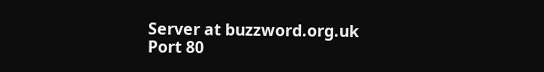Server at buzzword.org.uk Port 80